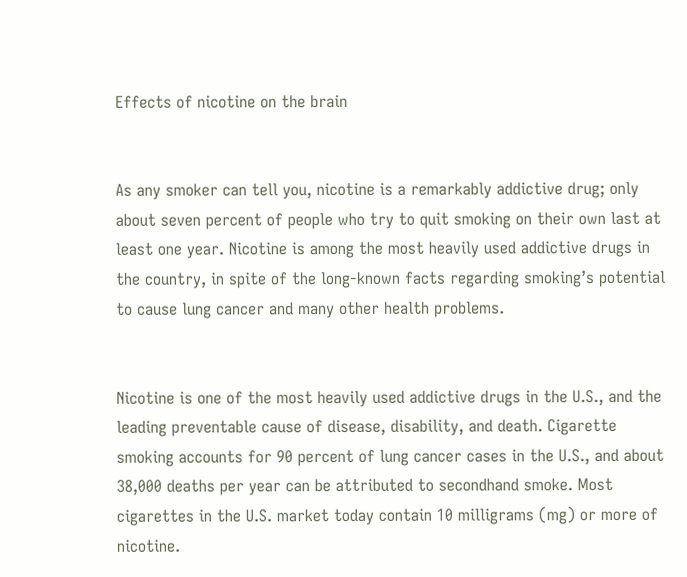Effects of nicotine on the brain


As any smoker can tell you, nicotine is a remarkably addictive drug; only about seven percent of people who try to quit smoking on their own last at least one year. Nicotine is among the most heavily used addictive drugs in the country, in spite of the long-known facts regarding smoking’s potential to cause lung cancer and many other health problems.


Nicotine is one of the most heavily used addictive drugs in the U.S., and the leading preventable cause of disease, disability, and death. Cigarette smoking accounts for 90 percent of lung cancer cases in the U.S., and about 38,000 deaths per year can be attributed to secondhand smoke. Most cigarettes in the U.S. market today contain 10 milligrams (mg) or more of nicotine.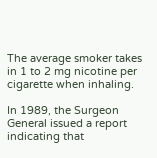The average smoker takes in 1 to 2 mg nicotine per cigarette when inhaling.

In 1989, the Surgeon General issued a report indicating that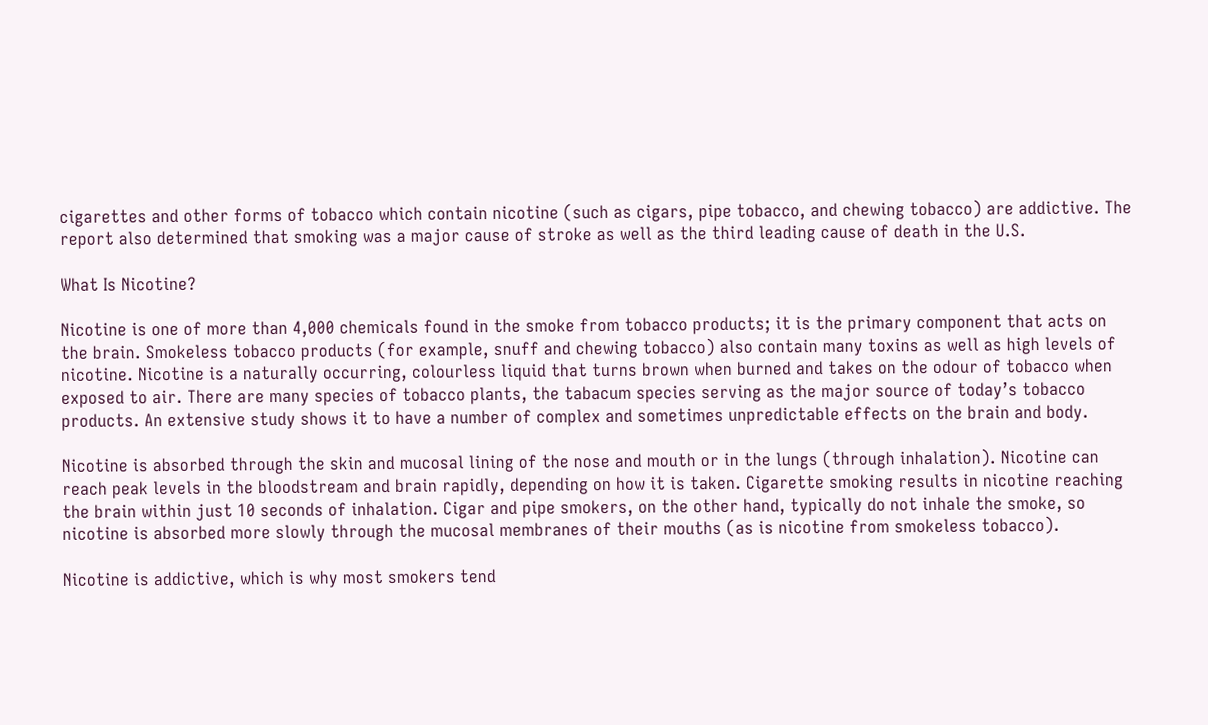cigarettes and other forms of tobacco which contain nicotine (such as cigars, pipe tobacco, and chewing tobacco) are addictive. The report also determined that smoking was a major cause of stroke as well as the third leading cause of death in the U.S.

What Is Nicotine?

Nicotine is one of more than 4,000 chemicals found in the smoke from tobacco products; it is the primary component that acts on the brain. Smokeless tobacco products (for example, snuff and chewing tobacco) also contain many toxins as well as high levels of nicotine. Nicotine is a naturally occurring, colourless liquid that turns brown when burned and takes on the odour of tobacco when exposed to air. There are many species of tobacco plants, the tabacum species serving as the major source of today’s tobacco products. An extensive study shows it to have a number of complex and sometimes unpredictable effects on the brain and body.

Nicotine is absorbed through the skin and mucosal lining of the nose and mouth or in the lungs (through inhalation). Nicotine can reach peak levels in the bloodstream and brain rapidly, depending on how it is taken. Cigarette smoking results in nicotine reaching the brain within just 10 seconds of inhalation. Cigar and pipe smokers, on the other hand, typically do not inhale the smoke, so nicotine is absorbed more slowly through the mucosal membranes of their mouths (as is nicotine from smokeless tobacco).

Nicotine is addictive, which is why most smokers tend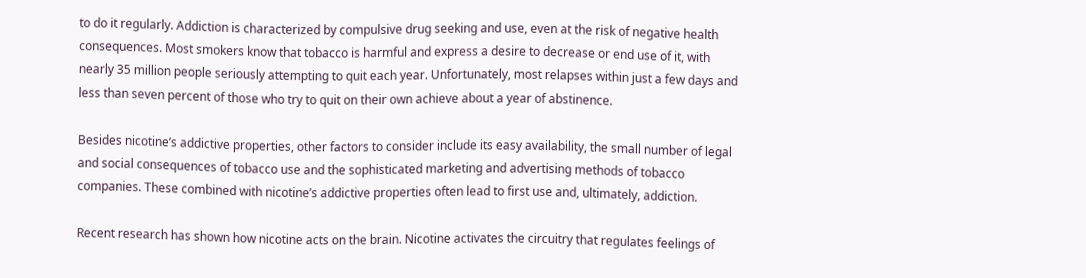to do it regularly. Addiction is characterized by compulsive drug seeking and use, even at the risk of negative health consequences. Most smokers know that tobacco is harmful and express a desire to decrease or end use of it, with nearly 35 million people seriously attempting to quit each year. Unfortunately, most relapses within just a few days and less than seven percent of those who try to quit on their own achieve about a year of abstinence.

Besides nicotine’s addictive properties, other factors to consider include its easy availability, the small number of legal and social consequences of tobacco use and the sophisticated marketing and advertising methods of tobacco companies. These combined with nicotine’s addictive properties often lead to first use and, ultimately, addiction.

Recent research has shown how nicotine acts on the brain. Nicotine activates the circuitry that regulates feelings of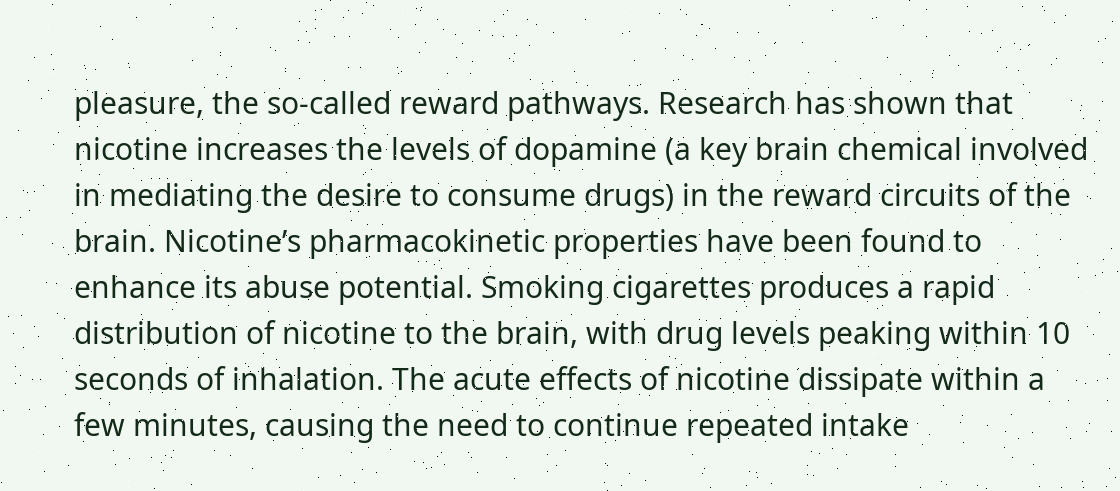pleasure, the so-called reward pathways. Research has shown that nicotine increases the levels of dopamine (a key brain chemical involved in mediating the desire to consume drugs) in the reward circuits of the brain. Nicotine’s pharmacokinetic properties have been found to enhance its abuse potential. Smoking cigarettes produces a rapid distribution of nicotine to the brain, with drug levels peaking within 10 seconds of inhalation. The acute effects of nicotine dissipate within a few minutes, causing the need to continue repeated intake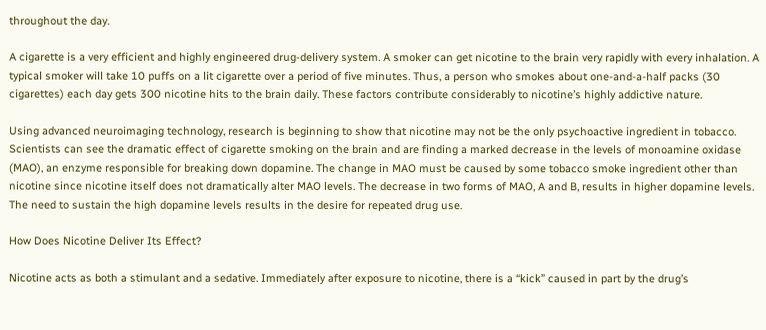throughout the day.

A cigarette is a very efficient and highly engineered drug-delivery system. A smoker can get nicotine to the brain very rapidly with every inhalation. A typical smoker will take 10 puffs on a lit cigarette over a period of five minutes. Thus, a person who smokes about one-and-a-half packs (30 cigarettes) each day gets 300 nicotine hits to the brain daily. These factors contribute considerably to nicotine’s highly addictive nature.

Using advanced neuroimaging technology, research is beginning to show that nicotine may not be the only psychoactive ingredient in tobacco. Scientists can see the dramatic effect of cigarette smoking on the brain and are finding a marked decrease in the levels of monoamine oxidase (MAO), an enzyme responsible for breaking down dopamine. The change in MAO must be caused by some tobacco smoke ingredient other than nicotine since nicotine itself does not dramatically alter MAO levels. The decrease in two forms of MAO, A and B, results in higher dopamine levels. The need to sustain the high dopamine levels results in the desire for repeated drug use.

How Does Nicotine Deliver Its Effect?

Nicotine acts as both a stimulant and a sedative. Immediately after exposure to nicotine, there is a “kick” caused in part by the drug’s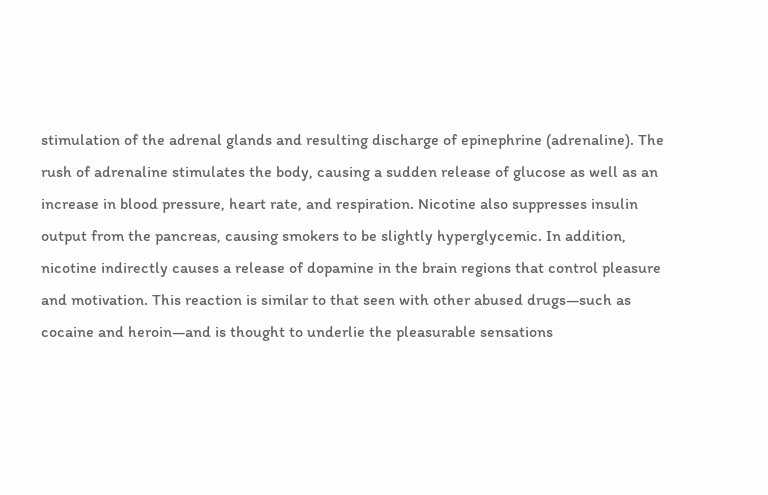stimulation of the adrenal glands and resulting discharge of epinephrine (adrenaline). The rush of adrenaline stimulates the body, causing a sudden release of glucose as well as an increase in blood pressure, heart rate, and respiration. Nicotine also suppresses insulin output from the pancreas, causing smokers to be slightly hyperglycemic. In addition, nicotine indirectly causes a release of dopamine in the brain regions that control pleasure and motivation. This reaction is similar to that seen with other abused drugs—such as cocaine and heroin—and is thought to underlie the pleasurable sensations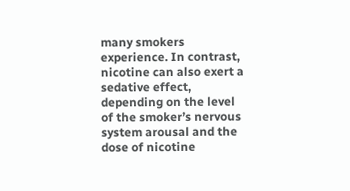many smokers experience. In contrast, nicotine can also exert a sedative effect, depending on the level of the smoker’s nervous system arousal and the dose of nicotine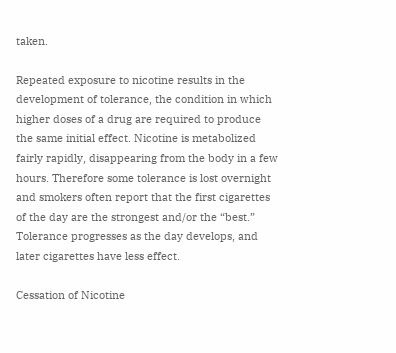taken.

Repeated exposure to nicotine results in the development of tolerance, the condition in which higher doses of a drug are required to produce the same initial effect. Nicotine is metabolized fairly rapidly, disappearing from the body in a few hours. Therefore some tolerance is lost overnight and smokers often report that the first cigarettes of the day are the strongest and/or the “best.” Tolerance progresses as the day develops, and later cigarettes have less effect.

Cessation of Nicotine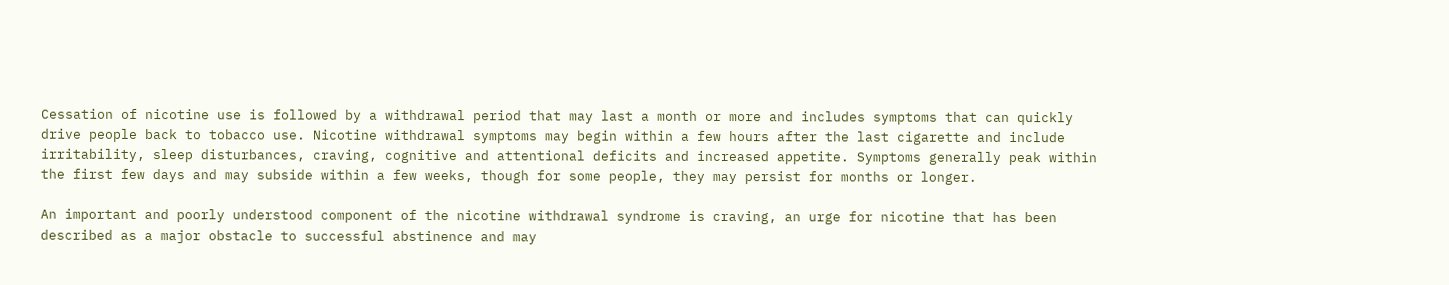Cessation of nicotine use is followed by a withdrawal period that may last a month or more and includes symptoms that can quickly drive people back to tobacco use. Nicotine withdrawal symptoms may begin within a few hours after the last cigarette and include irritability, sleep disturbances, craving, cognitive and attentional deficits and increased appetite. Symptoms generally peak within the first few days and may subside within a few weeks, though for some people, they may persist for months or longer.

An important and poorly understood component of the nicotine withdrawal syndrome is craving, an urge for nicotine that has been described as a major obstacle to successful abstinence and may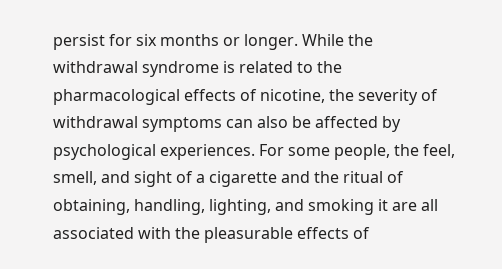persist for six months or longer. While the withdrawal syndrome is related to the pharmacological effects of nicotine, the severity of withdrawal symptoms can also be affected by psychological experiences. For some people, the feel, smell, and sight of a cigarette and the ritual of obtaining, handling, lighting, and smoking it are all associated with the pleasurable effects of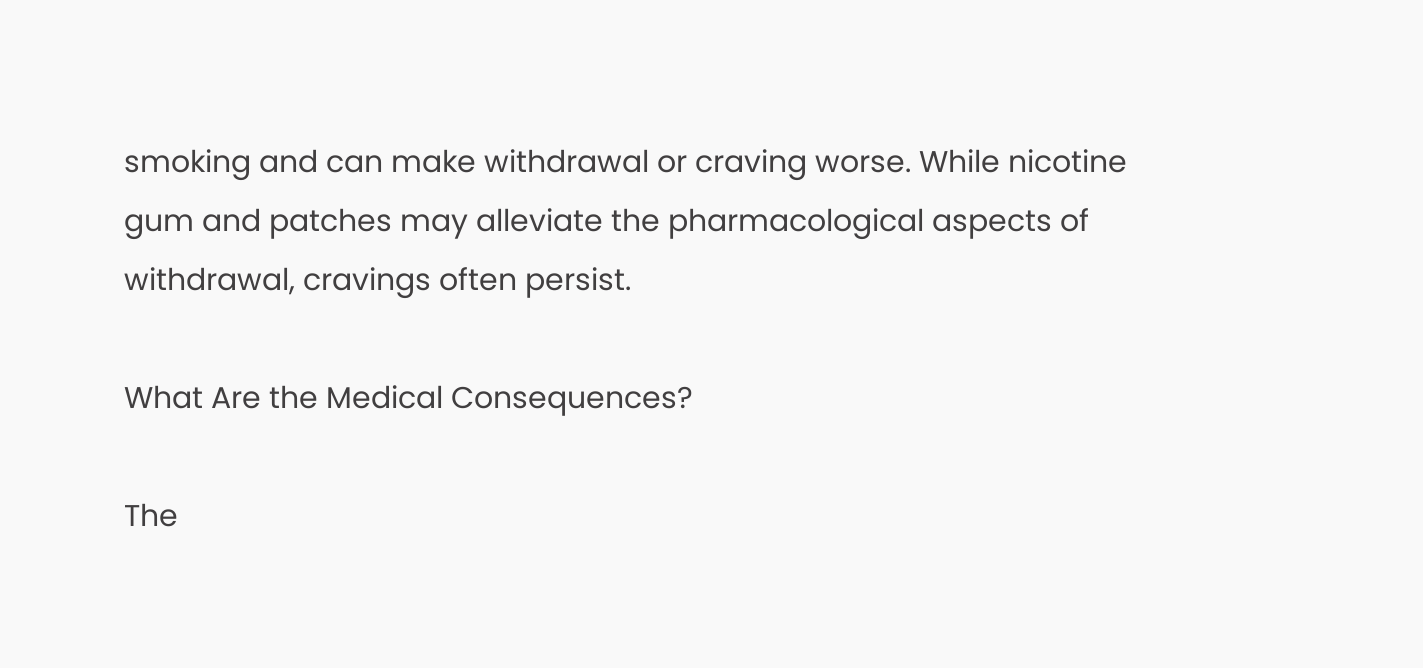smoking and can make withdrawal or craving worse. While nicotine gum and patches may alleviate the pharmacological aspects of withdrawal, cravings often persist.

What Are the Medical Consequences?

The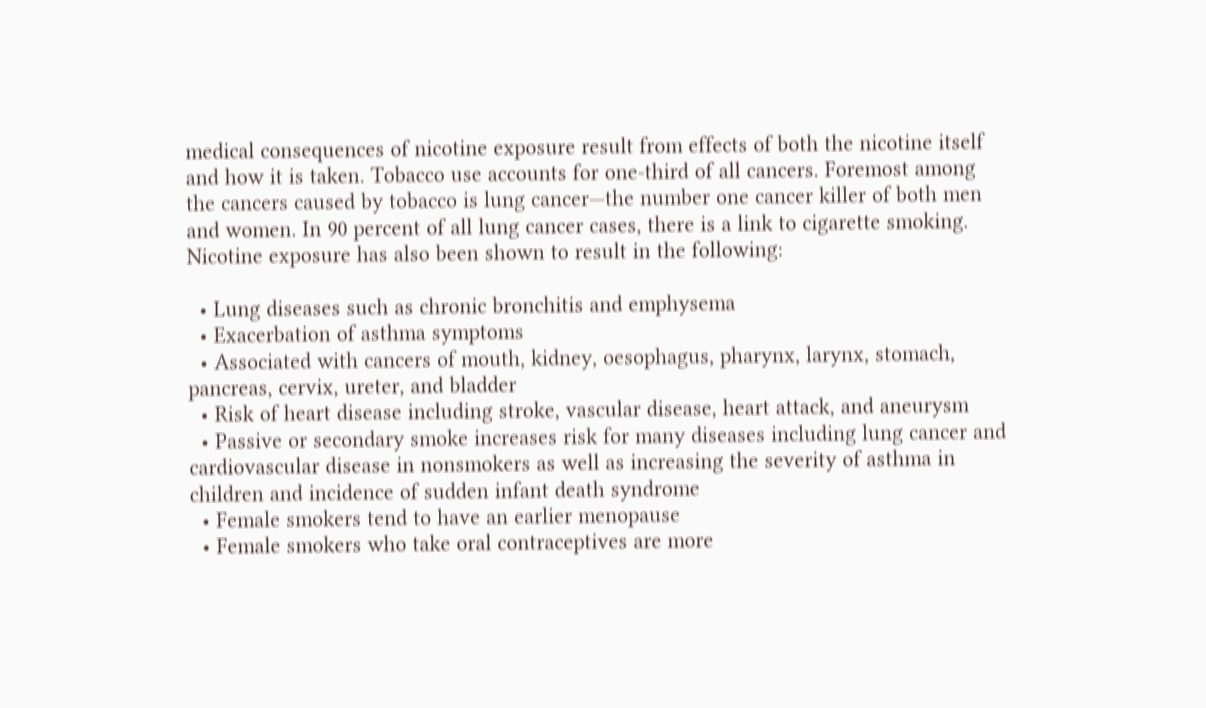medical consequences of nicotine exposure result from effects of both the nicotine itself and how it is taken. Tobacco use accounts for one-third of all cancers. Foremost among the cancers caused by tobacco is lung cancer—the number one cancer killer of both men and women. In 90 percent of all lung cancer cases, there is a link to cigarette smoking. Nicotine exposure has also been shown to result in the following:

  • Lung diseases such as chronic bronchitis and emphysema
  • Exacerbation of asthma symptoms
  • Associated with cancers of mouth, kidney, oesophagus, pharynx, larynx, stomach, pancreas, cervix, ureter, and bladder
  • Risk of heart disease including stroke, vascular disease, heart attack, and aneurysm
  • Passive or secondary smoke increases risk for many diseases including lung cancer and cardiovascular disease in nonsmokers as well as increasing the severity of asthma in children and incidence of sudden infant death syndrome
  • Female smokers tend to have an earlier menopause
  • Female smokers who take oral contraceptives are more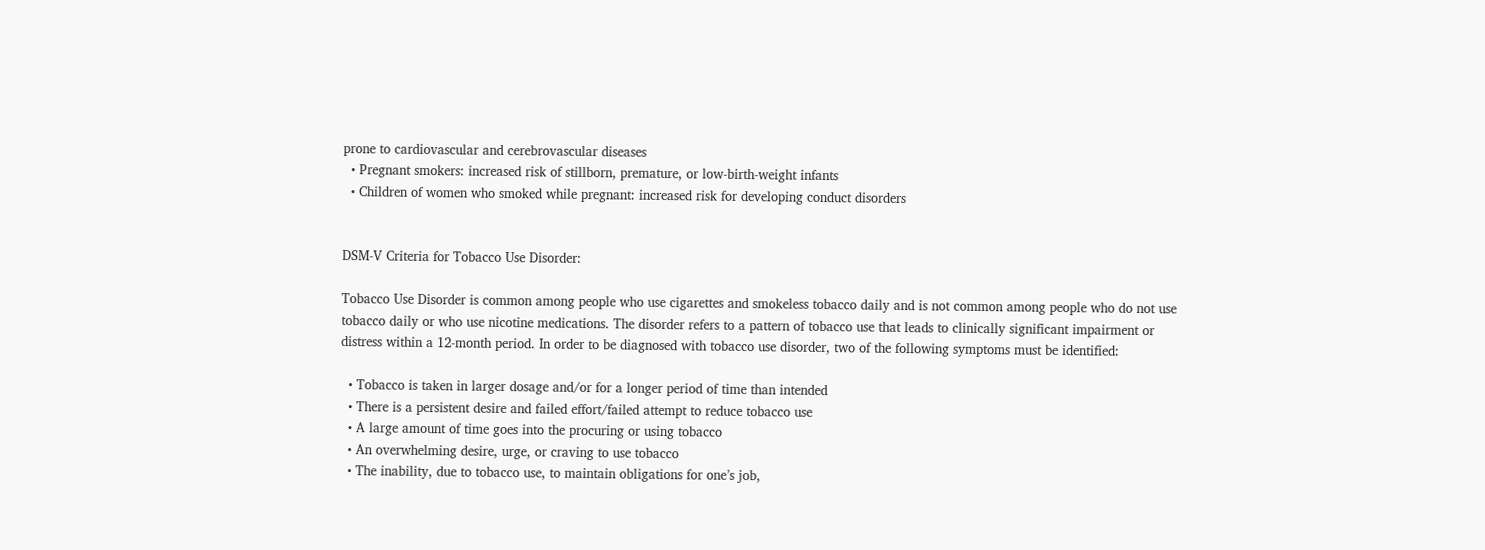prone to cardiovascular and cerebrovascular diseases
  • Pregnant smokers: increased risk of stillborn, premature, or low-birth-weight infants
  • Children of women who smoked while pregnant: increased risk for developing conduct disorders


DSM-V Criteria for Tobacco Use Disorder:

Tobacco Use Disorder is common among people who use cigarettes and smokeless tobacco daily and is not common among people who do not use tobacco daily or who use nicotine medications. The disorder refers to a pattern of tobacco use that leads to clinically significant impairment or distress within a 12-month period. In order to be diagnosed with tobacco use disorder, two of the following symptoms must be identified:

  • Tobacco is taken in larger dosage and/or for a longer period of time than intended
  • There is a persistent desire and failed effort/failed attempt to reduce tobacco use
  • A large amount of time goes into the procuring or using tobacco
  • An overwhelming desire, urge, or craving to use tobacco
  • The inability, due to tobacco use, to maintain obligations for one’s job,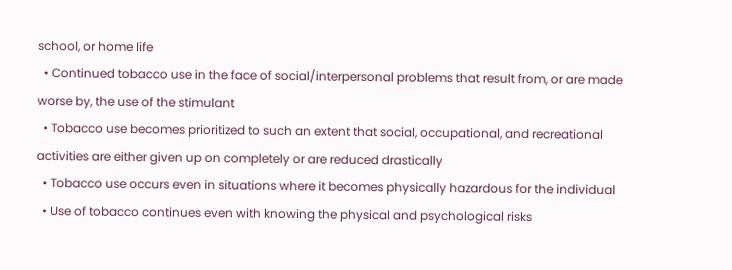school, or home life
  • Continued tobacco use in the face of social/interpersonal problems that result from, or are made worse by, the use of the stimulant
  • Tobacco use becomes prioritized to such an extent that social, occupational, and recreational activities are either given up on completely or are reduced drastically
  • Tobacco use occurs even in situations where it becomes physically hazardous for the individual
  • Use of tobacco continues even with knowing the physical and psychological risks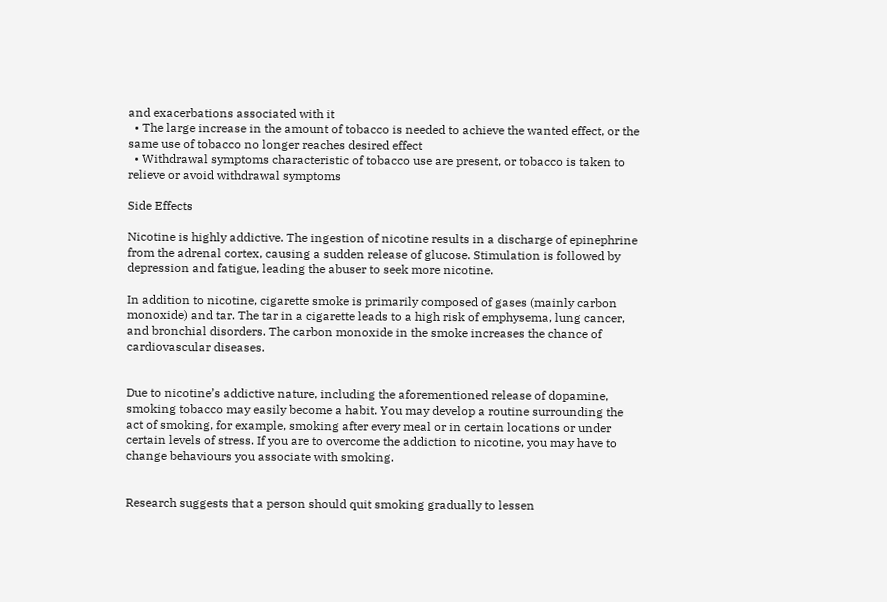and exacerbations associated with it
  • The large increase in the amount of tobacco is needed to achieve the wanted effect, or the same use of tobacco no longer reaches desired effect
  • Withdrawal symptoms characteristic of tobacco use are present, or tobacco is taken to relieve or avoid withdrawal symptoms

Side Effects

Nicotine is highly addictive. The ingestion of nicotine results in a discharge of epinephrine from the adrenal cortex, causing a sudden release of glucose. Stimulation is followed by depression and fatigue, leading the abuser to seek more nicotine.

In addition to nicotine, cigarette smoke is primarily composed of gases (mainly carbon monoxide) and tar. The tar in a cigarette leads to a high risk of emphysema, lung cancer, and bronchial disorders. The carbon monoxide in the smoke increases the chance of cardiovascular diseases.


Due to nicotine’s addictive nature, including the aforementioned release of dopamine, smoking tobacco may easily become a habit. You may develop a routine surrounding the act of smoking, for example, smoking after every meal or in certain locations or under certain levels of stress. If you are to overcome the addiction to nicotine, you may have to change behaviours you associate with smoking.


Research suggests that a person should quit smoking gradually to lessen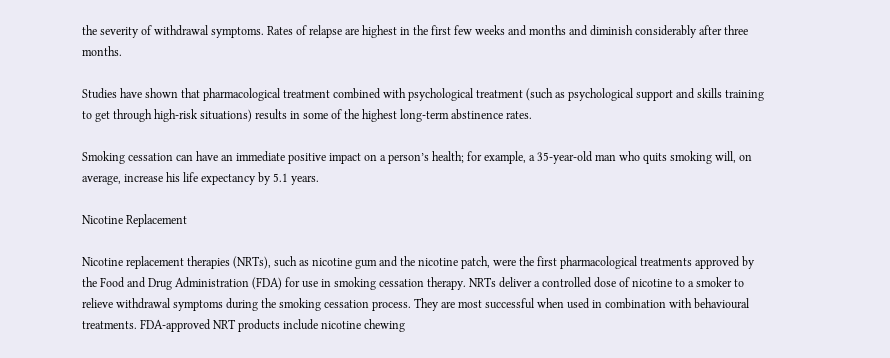the severity of withdrawal symptoms. Rates of relapse are highest in the first few weeks and months and diminish considerably after three months.

Studies have shown that pharmacological treatment combined with psychological treatment (such as psychological support and skills training to get through high-risk situations) results in some of the highest long-term abstinence rates.

Smoking cessation can have an immediate positive impact on a person’s health; for example, a 35-year-old man who quits smoking will, on average, increase his life expectancy by 5.1 years.

Nicotine Replacement

Nicotine replacement therapies (NRTs), such as nicotine gum and the nicotine patch, were the first pharmacological treatments approved by the Food and Drug Administration (FDA) for use in smoking cessation therapy. NRTs deliver a controlled dose of nicotine to a smoker to relieve withdrawal symptoms during the smoking cessation process. They are most successful when used in combination with behavioural treatments. FDA-approved NRT products include nicotine chewing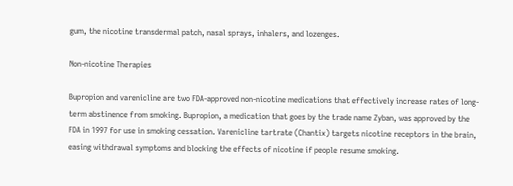gum, the nicotine transdermal patch, nasal sprays, inhalers, and lozenges.

Non-nicotine Therapies

Bupropion and varenicline are two FDA-approved non-nicotine medications that effectively increase rates of long-term abstinence from smoking. Bupropion, a medication that goes by the trade name Zyban, was approved by the FDA in 1997 for use in smoking cessation. Varenicline tartrate (Chantix) targets nicotine receptors in the brain, easing withdrawal symptoms and blocking the effects of nicotine if people resume smoking.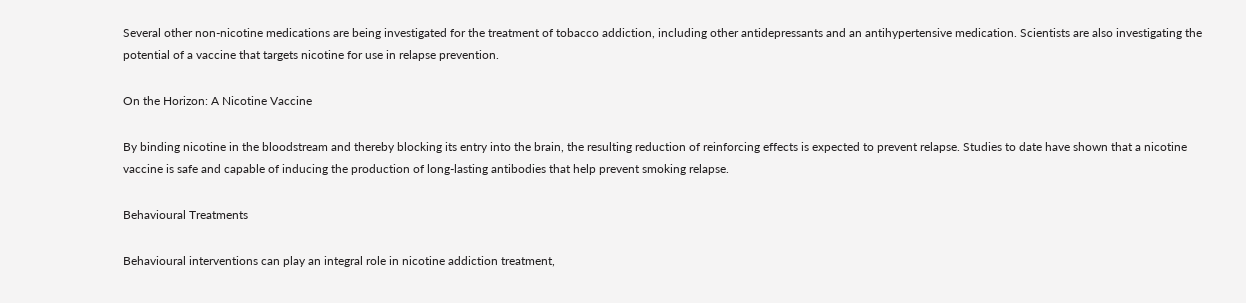Several other non-nicotine medications are being investigated for the treatment of tobacco addiction, including other antidepressants and an antihypertensive medication. Scientists are also investigating the potential of a vaccine that targets nicotine for use in relapse prevention.

On the Horizon: A Nicotine Vaccine

By binding nicotine in the bloodstream and thereby blocking its entry into the brain, the resulting reduction of reinforcing effects is expected to prevent relapse. Studies to date have shown that a nicotine vaccine is safe and capable of inducing the production of long-lasting antibodies that help prevent smoking relapse.

Behavioural Treatments

Behavioural interventions can play an integral role in nicotine addiction treatment,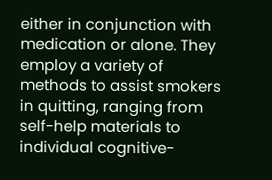either in conjunction with medication or alone. They employ a variety of methods to assist smokers in quitting, ranging from self-help materials to individual cognitive-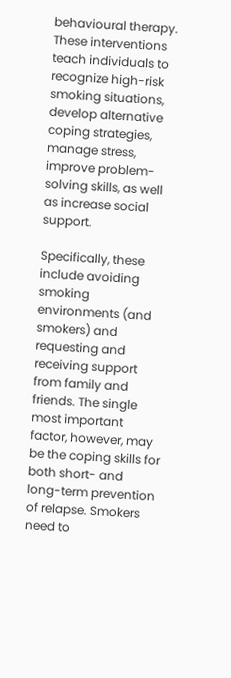behavioural therapy. These interventions teach individuals to recognize high-risk smoking situations, develop alternative coping strategies, manage stress, improve problem-solving skills, as well as increase social support.

Specifically, these include avoiding smoking environments (and smokers) and requesting and receiving support from family and friends. The single most important factor, however, may be the coping skills for both short- and long-term prevention of relapse. Smokers need to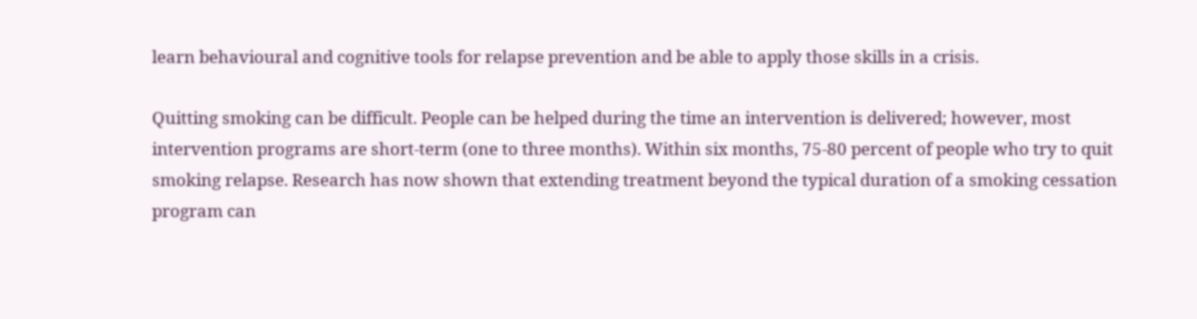learn behavioural and cognitive tools for relapse prevention and be able to apply those skills in a crisis.

Quitting smoking can be difficult. People can be helped during the time an intervention is delivered; however, most intervention programs are short-term (one to three months). Within six months, 75-80 percent of people who try to quit smoking relapse. Research has now shown that extending treatment beyond the typical duration of a smoking cessation program can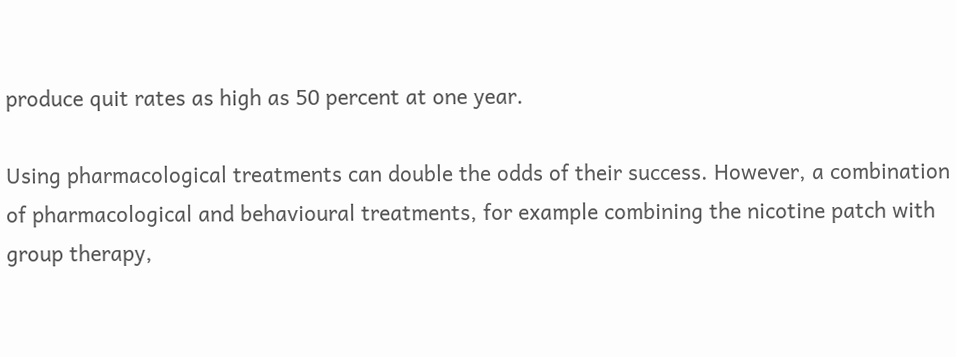produce quit rates as high as 50 percent at one year.

Using pharmacological treatments can double the odds of their success. However, a combination of pharmacological and behavioural treatments, for example combining the nicotine patch with group therapy,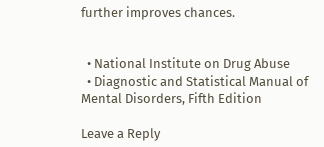further improves chances.


  • National Institute on Drug Abuse
  • Diagnostic and Statistical Manual of Mental Disorders, Fifth Edition

Leave a Reply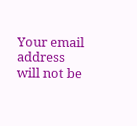Your email address will not be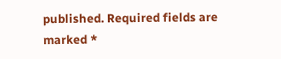published. Required fields are marked *